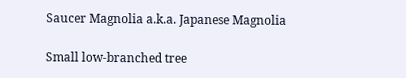Saucer Magnolia a.k.a. Japanese Magnolia

Small low-branched tree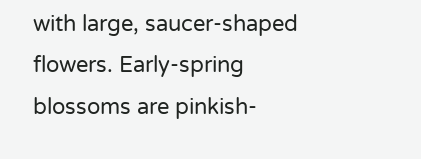with large, saucer-shaped flowers. Early-spring blossoms are pinkish-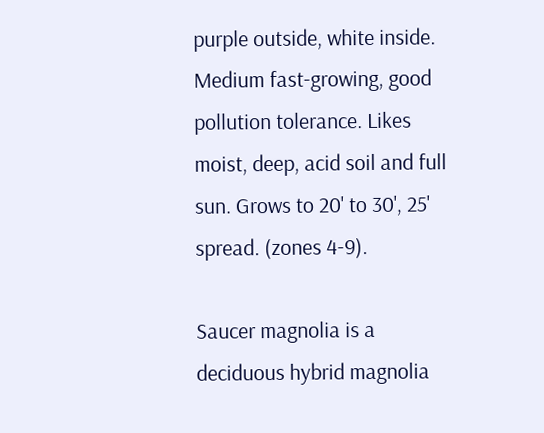purple outside, white inside. Medium fast-growing, good pollution tolerance. Likes moist, deep, acid soil and full sun. Grows to 20' to 30', 25' spread. (zones 4-9).

Saucer magnolia is a deciduous hybrid magnolia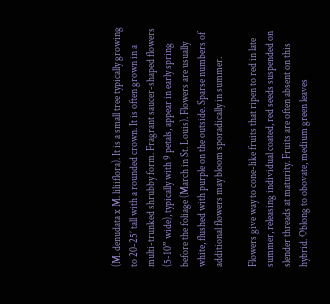(M. denudata x M. liliiflora). It is a small tree typically growing to 20-25’ tall with a rounded crown. It is often grown in a multi-trunked shrubby form. Fragrant saucer-shaped flowers (5-10” wide), typically with 9 petals, appear in early spring before the foliage (March in St. Louis). Flowers are usually white, flushed with purple on the outside. Sparse numbers of additional flowers may bloom sporadically in summer.

Flowers give way to cone-like fruits that ripen to red in late summer, releasing individual coated, red seeds suspended on slender threads at maturity. Fruits are often absent on this hybrid. Oblong to obovate, medium green leaves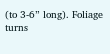(to 3-6” long). Foliage turns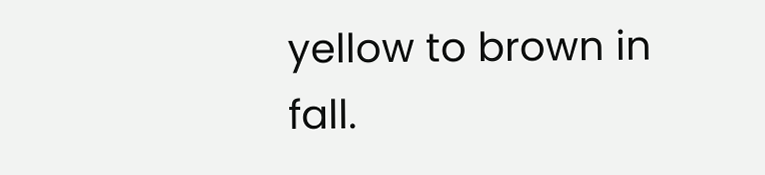yellow to brown in fall.